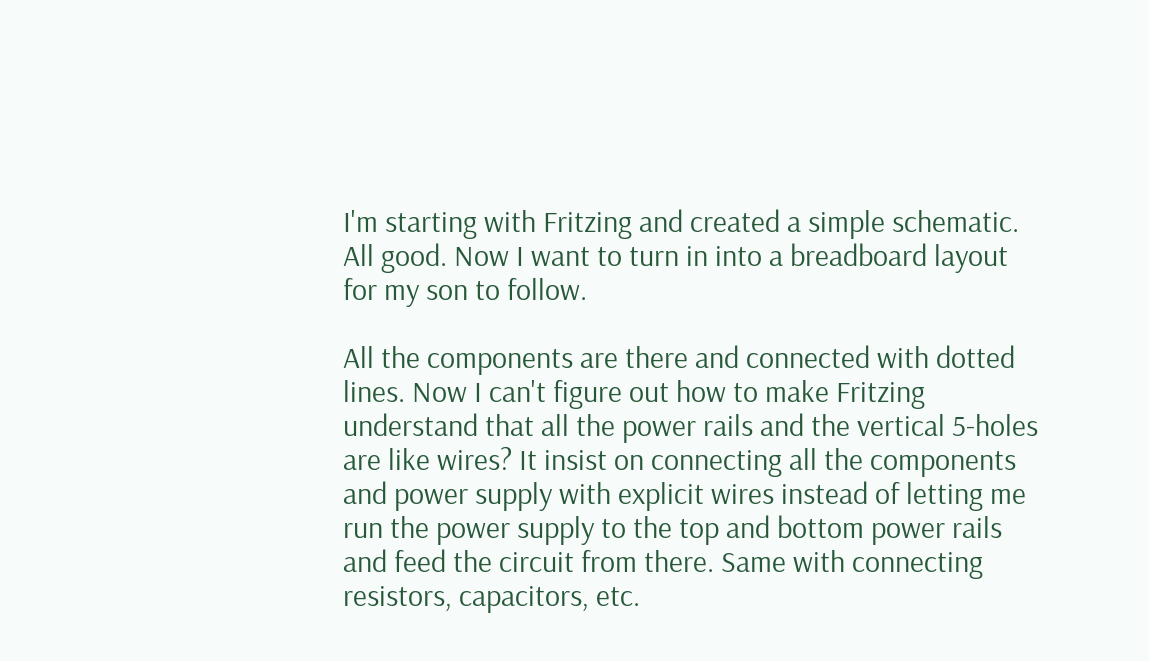I'm starting with Fritzing and created a simple schematic. All good. Now I want to turn in into a breadboard layout for my son to follow.

All the components are there and connected with dotted lines. Now I can't figure out how to make Fritzing understand that all the power rails and the vertical 5-holes are like wires? It insist on connecting all the components and power supply with explicit wires instead of letting me run the power supply to the top and bottom power rails and feed the circuit from there. Same with connecting resistors, capacitors, etc.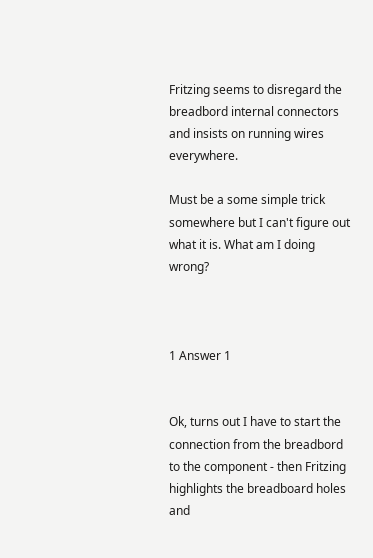Fritzing seems to disregard the breadbord internal connectors and insists on running wires everywhere.

Must be a some simple trick somewhere but I can't figure out what it is. What am I doing wrong?



1 Answer 1


Ok, turns out I have to start the connection from the breadbord to the component - then Fritzing highlights the breadboard holes and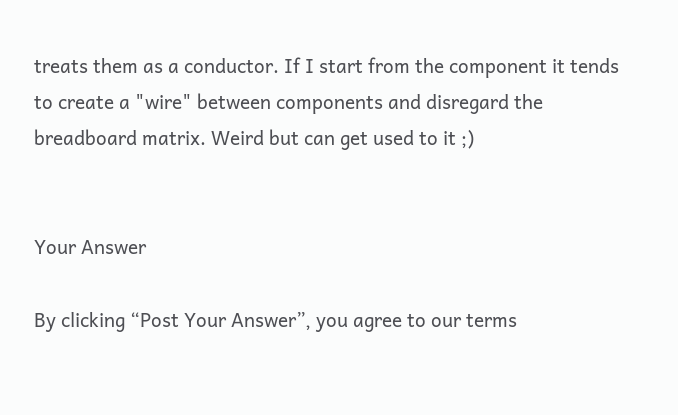treats them as a conductor. If I start from the component it tends to create a "wire" between components and disregard the breadboard matrix. Weird but can get used to it ;)


Your Answer

By clicking “Post Your Answer”, you agree to our terms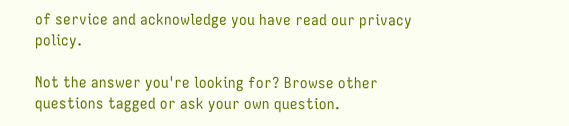of service and acknowledge you have read our privacy policy.

Not the answer you're looking for? Browse other questions tagged or ask your own question.